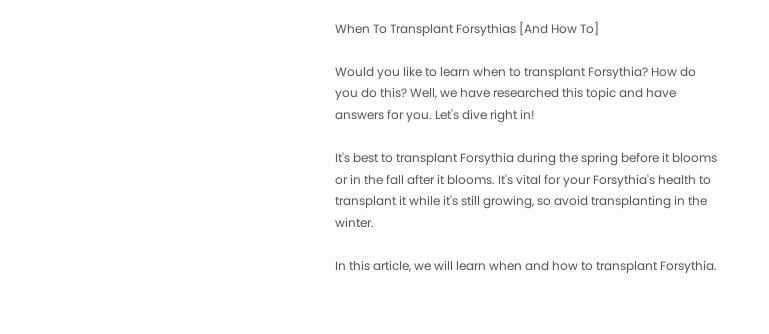When To Transplant Forsythias [And How To]

Would you like to learn when to transplant Forsythia? How do you do this? Well, we have researched this topic and have answers for you. Let's dive right in!

It's best to transplant Forsythia during the spring before it blooms or in the fall after it blooms. It's vital for your Forsythia's health to transplant it while it's still growing, so avoid transplanting in the winter.

In this article, we will learn when and how to transplant Forsythia.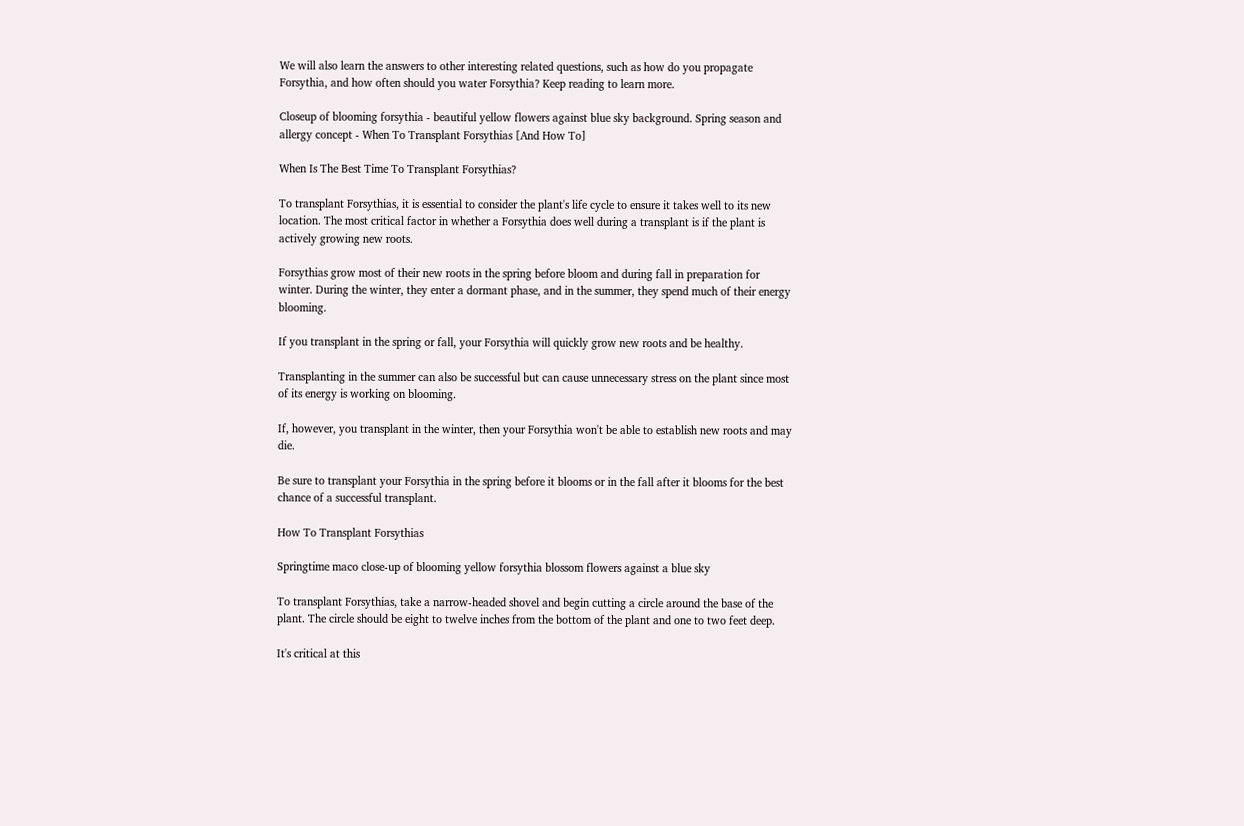We will also learn the answers to other interesting related questions, such as how do you propagate Forsythia, and how often should you water Forsythia? Keep reading to learn more.

Closeup of blooming forsythia - beautiful yellow flowers against blue sky background. Spring season and allergy concept - When To Transplant Forsythias [And How To]

When Is The Best Time To Transplant Forsythias?

To transplant Forsythias, it is essential to consider the plant's life cycle to ensure it takes well to its new location. The most critical factor in whether a Forsythia does well during a transplant is if the plant is actively growing new roots.

Forsythias grow most of their new roots in the spring before bloom and during fall in preparation for winter. During the winter, they enter a dormant phase, and in the summer, they spend much of their energy blooming.

If you transplant in the spring or fall, your Forsythia will quickly grow new roots and be healthy.

Transplanting in the summer can also be successful but can cause unnecessary stress on the plant since most of its energy is working on blooming.

If, however, you transplant in the winter, then your Forsythia won't be able to establish new roots and may die.

Be sure to transplant your Forsythia in the spring before it blooms or in the fall after it blooms for the best chance of a successful transplant.

How To Transplant Forsythias

Springtime maco close-up of blooming yellow forsythia blossom flowers against a blue sky

To transplant Forsythias, take a narrow-headed shovel and begin cutting a circle around the base of the plant. The circle should be eight to twelve inches from the bottom of the plant and one to two feet deep.

It's critical at this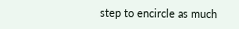step to encircle as much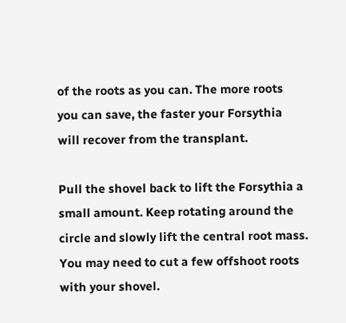of the roots as you can. The more roots you can save, the faster your Forsythia will recover from the transplant.

Pull the shovel back to lift the Forsythia a small amount. Keep rotating around the circle and slowly lift the central root mass. You may need to cut a few offshoot roots with your shovel.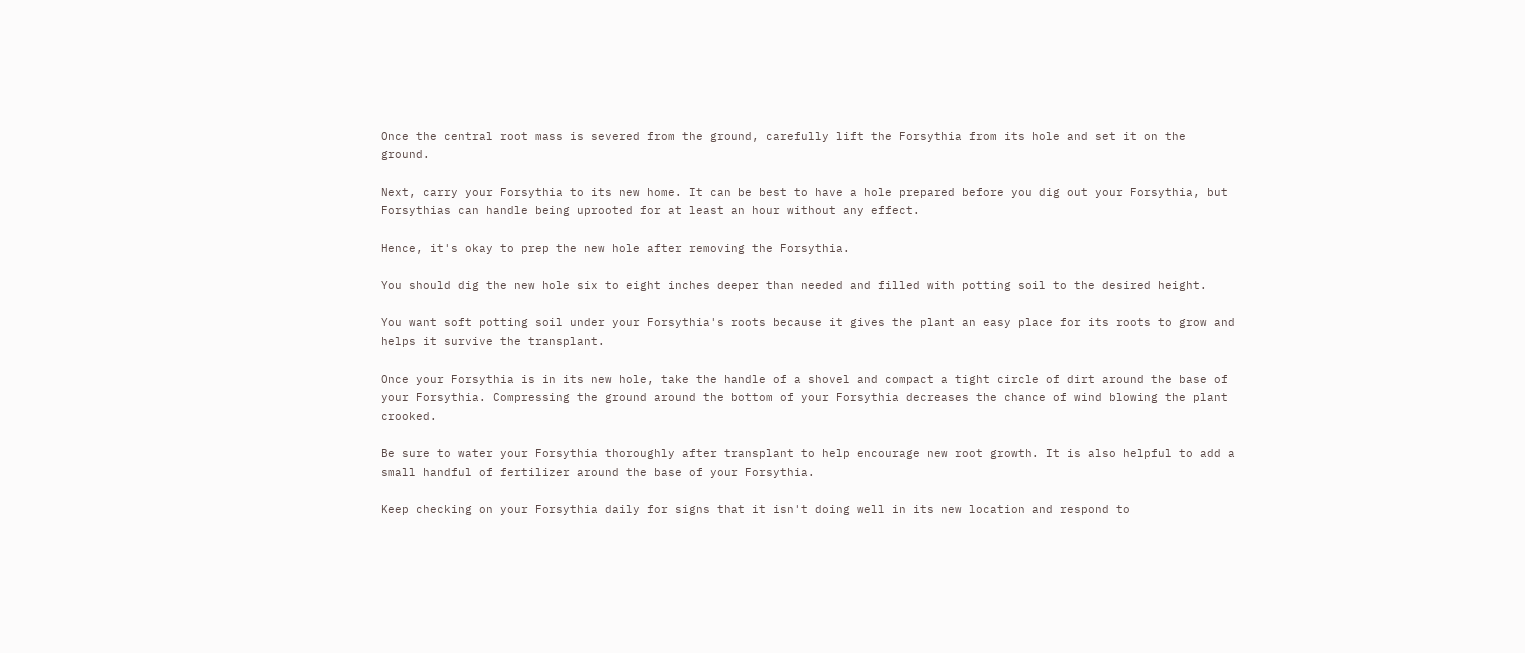Once the central root mass is severed from the ground, carefully lift the Forsythia from its hole and set it on the ground.

Next, carry your Forsythia to its new home. It can be best to have a hole prepared before you dig out your Forsythia, but Forsythias can handle being uprooted for at least an hour without any effect.

Hence, it's okay to prep the new hole after removing the Forsythia.

You should dig the new hole six to eight inches deeper than needed and filled with potting soil to the desired height.

You want soft potting soil under your Forsythia's roots because it gives the plant an easy place for its roots to grow and helps it survive the transplant.

Once your Forsythia is in its new hole, take the handle of a shovel and compact a tight circle of dirt around the base of your Forsythia. Compressing the ground around the bottom of your Forsythia decreases the chance of wind blowing the plant crooked.

Be sure to water your Forsythia thoroughly after transplant to help encourage new root growth. It is also helpful to add a small handful of fertilizer around the base of your Forsythia.

Keep checking on your Forsythia daily for signs that it isn't doing well in its new location and respond to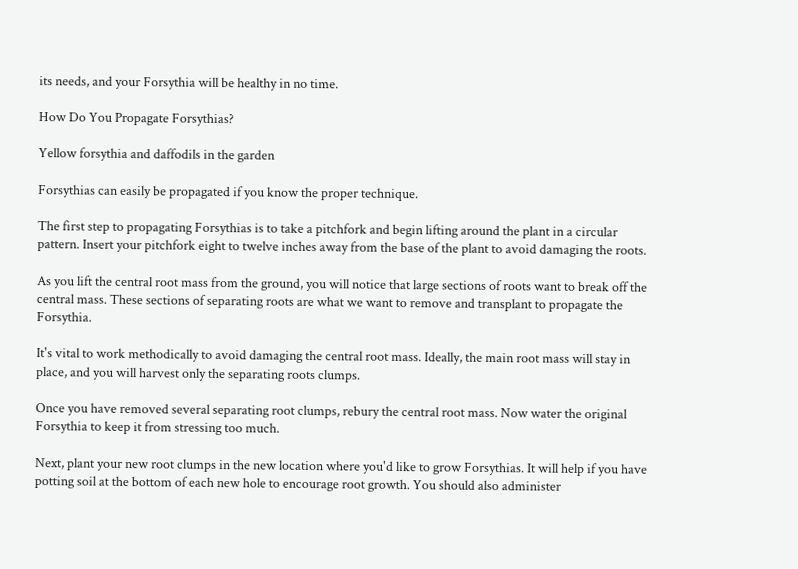its needs, and your Forsythia will be healthy in no time.

How Do You Propagate Forsythias?

Yellow forsythia and daffodils in the garden

Forsythias can easily be propagated if you know the proper technique.

The first step to propagating Forsythias is to take a pitchfork and begin lifting around the plant in a circular pattern. Insert your pitchfork eight to twelve inches away from the base of the plant to avoid damaging the roots.

As you lift the central root mass from the ground, you will notice that large sections of roots want to break off the central mass. These sections of separating roots are what we want to remove and transplant to propagate the Forsythia.

It's vital to work methodically to avoid damaging the central root mass. Ideally, the main root mass will stay in place, and you will harvest only the separating roots clumps.

Once you have removed several separating root clumps, rebury the central root mass. Now water the original Forsythia to keep it from stressing too much.

Next, plant your new root clumps in the new location where you'd like to grow Forsythias. It will help if you have potting soil at the bottom of each new hole to encourage root growth. You should also administer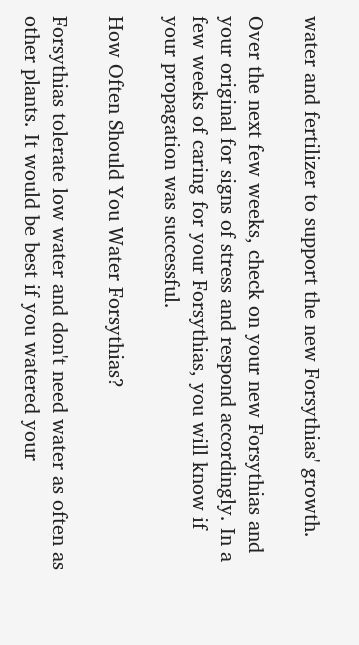water and fertilizer to support the new Forsythias' growth.

Over the next few weeks, check on your new Forsythias and your original for signs of stress and respond accordingly. In a few weeks of caring for your Forsythias, you will know if your propagation was successful.

How Often Should You Water Forsythias?

Forsythias tolerate low water and don't need water as often as other plants. It would be best if you watered your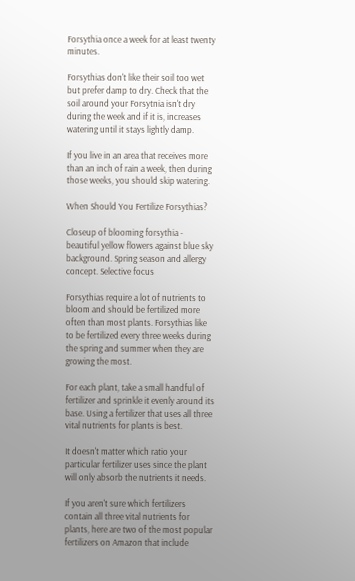Forsythia once a week for at least twenty minutes.

Forsythias don't like their soil too wet but prefer damp to dry. Check that the soil around your Forsytnia isn't dry during the week and if it is, increases watering until it stays lightly damp.

If you live in an area that receives more than an inch of rain a week, then during those weeks, you should skip watering.

When Should You Fertilize Forsythias?

Closeup of blooming forsythia - beautiful yellow flowers against blue sky background. Spring season and allergy concept. Selective focus

Forsythias require a lot of nutrients to bloom and should be fertilized more often than most plants. Forsythias like to be fertilized every three weeks during the spring and summer when they are growing the most.

For each plant, take a small handful of fertilizer and sprinkle it evenly around its base. Using a fertilizer that uses all three vital nutrients for plants is best.

It doesn't matter which ratio your particular fertilizer uses since the plant will only absorb the nutrients it needs.

If you aren't sure which fertilizers contain all three vital nutrients for plants, here are two of the most popular fertilizers on Amazon that include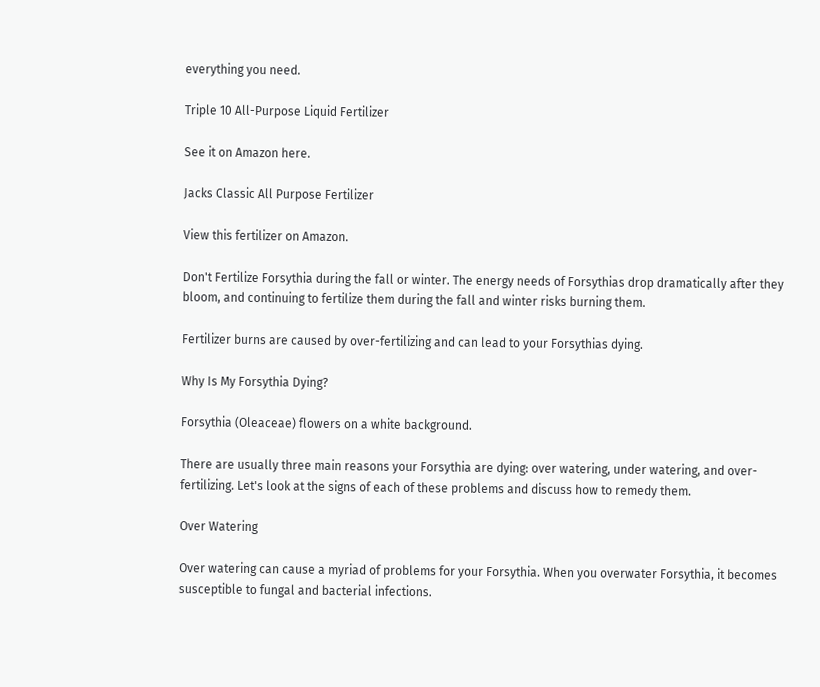everything you need.

Triple 10 All-Purpose Liquid Fertilizer

See it on Amazon here.

Jacks Classic All Purpose Fertilizer

View this fertilizer on Amazon.

Don't Fertilize Forsythia during the fall or winter. The energy needs of Forsythias drop dramatically after they bloom, and continuing to fertilize them during the fall and winter risks burning them.

Fertilizer burns are caused by over-fertilizing and can lead to your Forsythias dying.

Why Is My Forsythia Dying?

Forsythia (Oleaceae) flowers on a white background.

There are usually three main reasons your Forsythia are dying: over watering, under watering, and over-fertilizing. Let's look at the signs of each of these problems and discuss how to remedy them.

Over Watering

Over watering can cause a myriad of problems for your Forsythia. When you overwater Forsythia, it becomes susceptible to fungal and bacterial infections.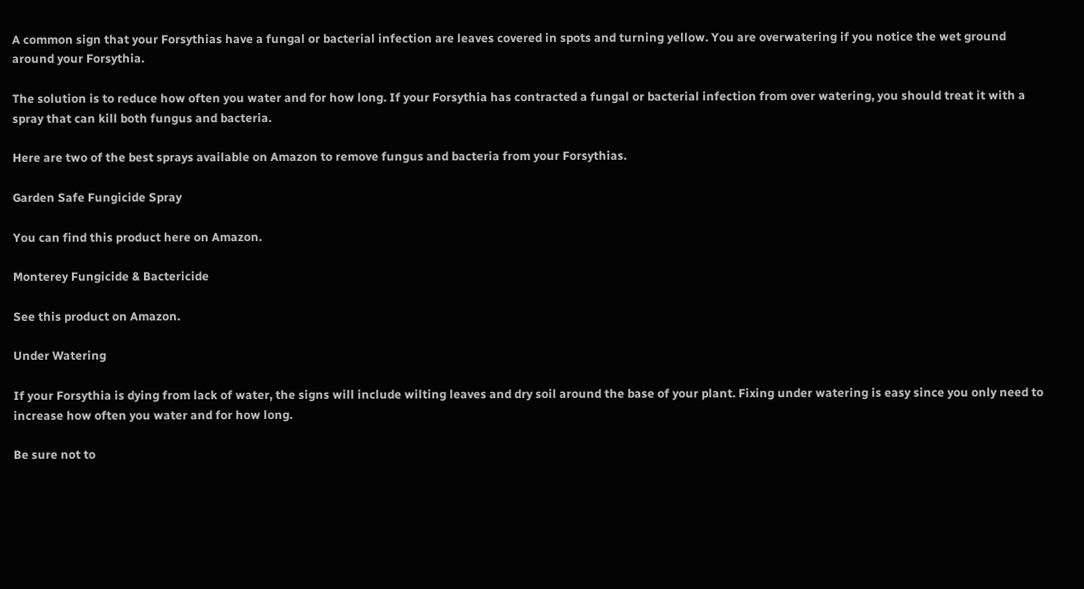A common sign that your Forsythias have a fungal or bacterial infection are leaves covered in spots and turning yellow. You are overwatering if you notice the wet ground around your Forsythia.

The solution is to reduce how often you water and for how long. If your Forsythia has contracted a fungal or bacterial infection from over watering, you should treat it with a spray that can kill both fungus and bacteria.

Here are two of the best sprays available on Amazon to remove fungus and bacteria from your Forsythias.

Garden Safe Fungicide Spray

You can find this product here on Amazon.

Monterey Fungicide & Bactericide

See this product on Amazon.

Under Watering

If your Forsythia is dying from lack of water, the signs will include wilting leaves and dry soil around the base of your plant. Fixing under watering is easy since you only need to increase how often you water and for how long.

Be sure not to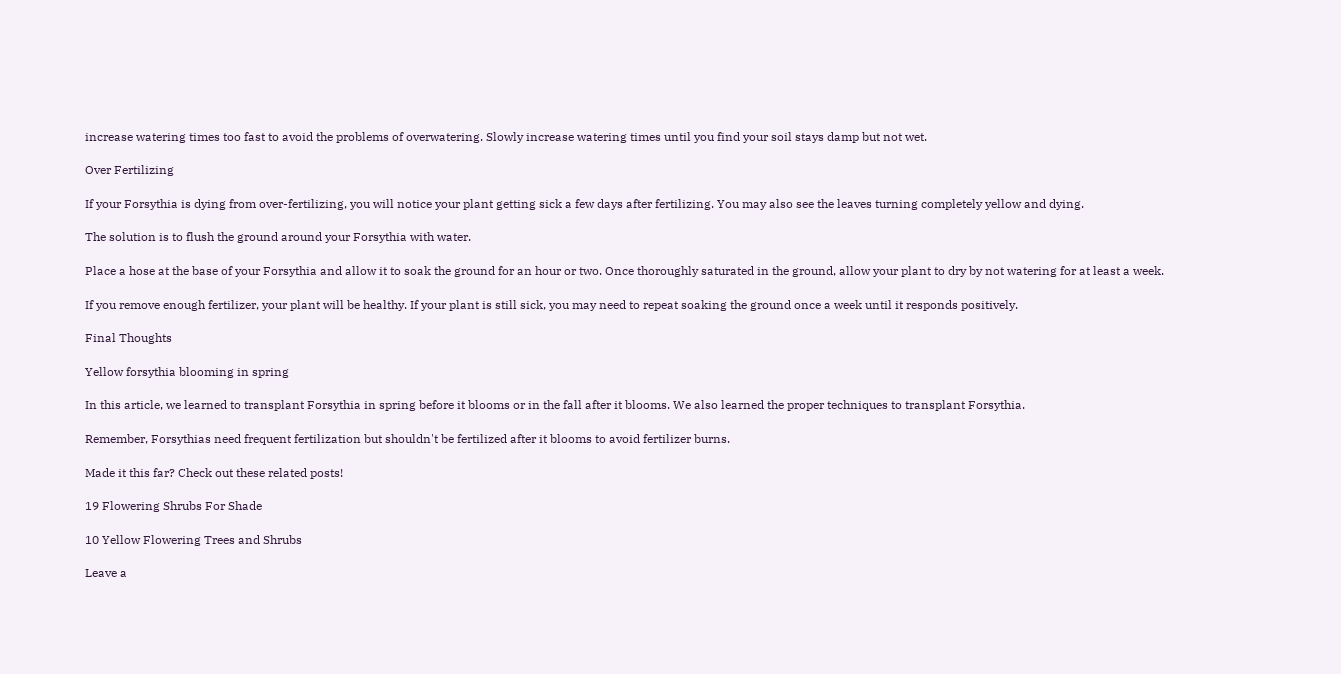increase watering times too fast to avoid the problems of overwatering. Slowly increase watering times until you find your soil stays damp but not wet.

Over Fertilizing

If your Forsythia is dying from over-fertilizing, you will notice your plant getting sick a few days after fertilizing. You may also see the leaves turning completely yellow and dying.

The solution is to flush the ground around your Forsythia with water.

Place a hose at the base of your Forsythia and allow it to soak the ground for an hour or two. Once thoroughly saturated in the ground, allow your plant to dry by not watering for at least a week.

If you remove enough fertilizer, your plant will be healthy. If your plant is still sick, you may need to repeat soaking the ground once a week until it responds positively.

Final Thoughts

Yellow forsythia blooming in spring

In this article, we learned to transplant Forsythia in spring before it blooms or in the fall after it blooms. We also learned the proper techniques to transplant Forsythia.

Remember, Forsythias need frequent fertilization but shouldn't be fertilized after it blooms to avoid fertilizer burns.

Made it this far? Check out these related posts!

19 Flowering Shrubs For Shade

10 Yellow Flowering Trees and Shrubs

Leave a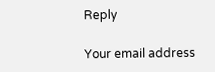Reply

Your email address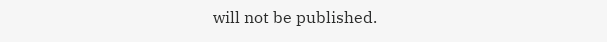will not be published.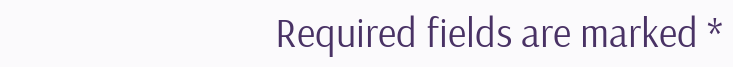Required fields are marked *